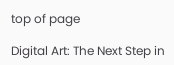top of page

Digital Art: The Next Step in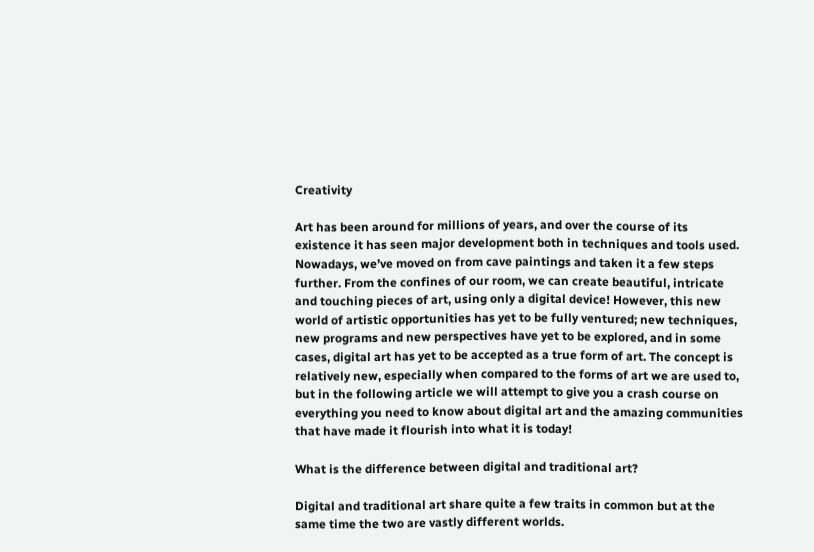Creativity

Art has been around for millions of years, and over the course of its existence it has seen major development both in techniques and tools used. Nowadays, we’ve moved on from cave paintings and taken it a few steps further. From the confines of our room, we can create beautiful, intricate and touching pieces of art, using only a digital device! However, this new world of artistic opportunities has yet to be fully ventured; new techniques, new programs and new perspectives have yet to be explored, and in some cases, digital art has yet to be accepted as a true form of art. The concept is relatively new, especially when compared to the forms of art we are used to, but in the following article we will attempt to give you a crash course on everything you need to know about digital art and the amazing communities that have made it flourish into what it is today!

What is the difference between digital and traditional art?

Digital and traditional art share quite a few traits in common but at the same time the two are vastly different worlds.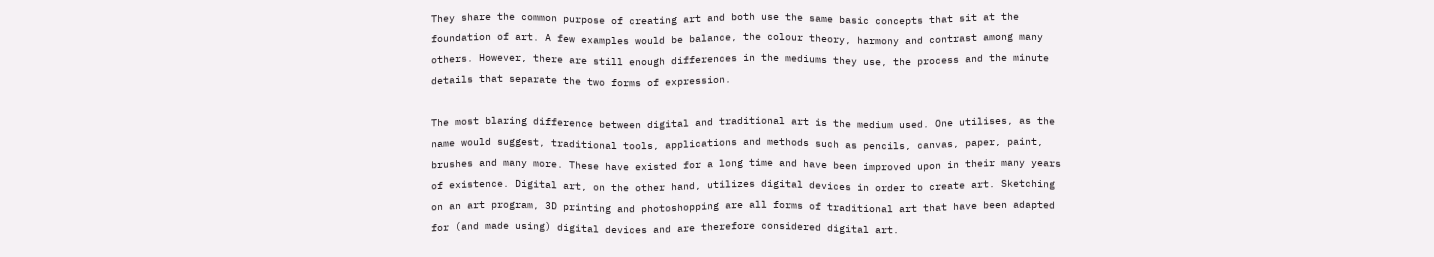They share the common purpose of creating art and both use the same basic concepts that sit at the foundation of art. A few examples would be balance, the colour theory, harmony and contrast among many others. However, there are still enough differences in the mediums they use, the process and the minute details that separate the two forms of expression.

The most blaring difference between digital and traditional art is the medium used. One utilises, as the name would suggest, traditional tools, applications and methods such as pencils, canvas, paper, paint, brushes and many more. These have existed for a long time and have been improved upon in their many years of existence. Digital art, on the other hand, utilizes digital devices in order to create art. Sketching on an art program, 3D printing and photoshopping are all forms of traditional art that have been adapted for (and made using) digital devices and are therefore considered digital art.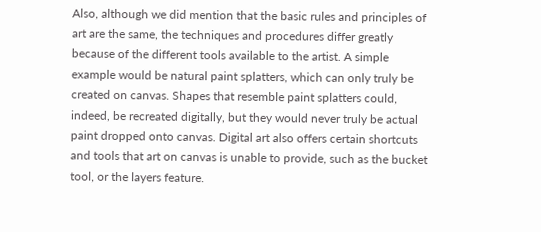Also, although we did mention that the basic rules and principles of art are the same, the techniques and procedures differ greatly because of the different tools available to the artist. A simple example would be natural paint splatters, which can only truly be created on canvas. Shapes that resemble paint splatters could, indeed, be recreated digitally, but they would never truly be actual paint dropped onto canvas. Digital art also offers certain shortcuts and tools that art on canvas is unable to provide, such as the bucket tool, or the layers feature.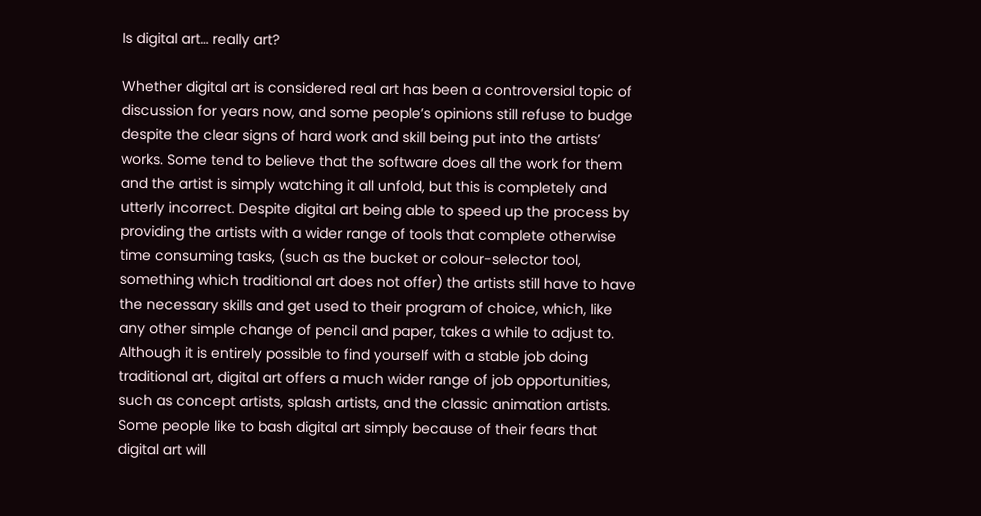Is digital art… really art?

Whether digital art is considered real art has been a controversial topic of discussion for years now, and some people’s opinions still refuse to budge despite the clear signs of hard work and skill being put into the artists’ works. Some tend to believe that the software does all the work for them and the artist is simply watching it all unfold, but this is completely and utterly incorrect. Despite digital art being able to speed up the process by providing the artists with a wider range of tools that complete otherwise time consuming tasks, (such as the bucket or colour-selector tool, something which traditional art does not offer) the artists still have to have the necessary skills and get used to their program of choice, which, like any other simple change of pencil and paper, takes a while to adjust to. Although it is entirely possible to find yourself with a stable job doing traditional art, digital art offers a much wider range of job opportunities, such as concept artists, splash artists, and the classic animation artists. Some people like to bash digital art simply because of their fears that digital art will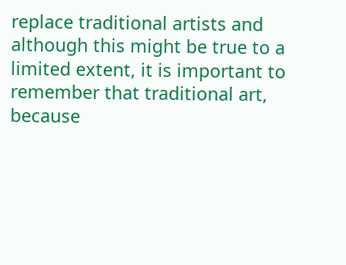replace traditional artists and although this might be true to a limited extent, it is important to remember that traditional art, because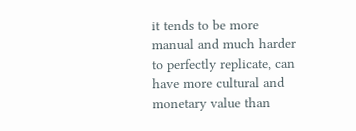it tends to be more manual and much harder to perfectly replicate, can have more cultural and monetary value than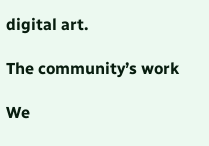digital art.

The community’s work

We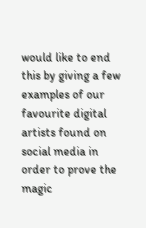would like to end this by giving a few examples of our favourite digital artists found on social media in order to prove the magic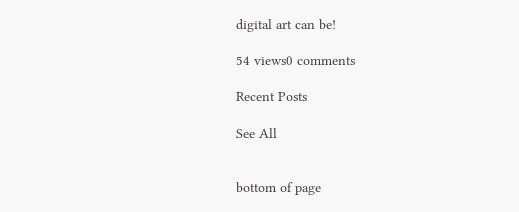digital art can be!

54 views0 comments

Recent Posts

See All


bottom of page